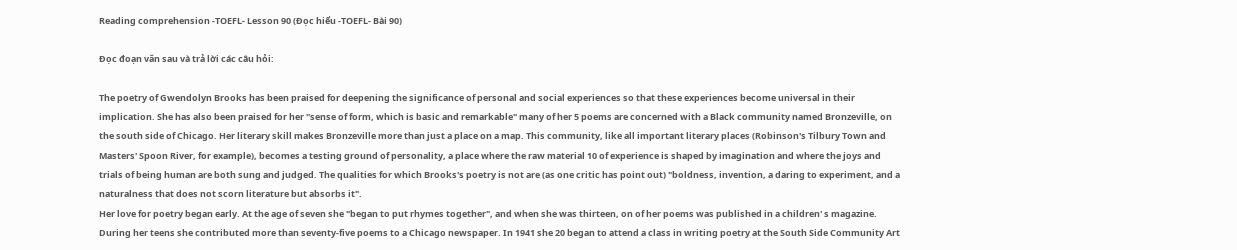Reading comprehension -TOEFL- Lesson 90 (Đọc hiểu -TOEFL- Bài 90)

Đọc đoạn văn sau và trả lời các câu hỏi:

The poetry of Gwendolyn Brooks has been praised for deepening the significance of personal and social experiences so that these experiences become universal in their implication. She has also been praised for her "sense of form, which is basic and remarkable" many of her 5 poems are concerned with a Black community named Bronzeville, on the south side of Chicago. Her literary skill makes Bronzeville more than just a place on a map. This community, like all important literary places (Robinson's Tilbury Town and Masters' Spoon River, for example), becomes a testing ground of personality, a place where the raw material 10 of experience is shaped by imagination and where the joys and trials of being human are both sung and judged. The qualities for which Brooks's poetry is not are (as one critic has point out) "boldness, invention, a daring to experiment, and a naturalness that does not scorn literature but absorbs it".
Her love for poetry began early. At the age of seven she "began to put rhymes together", and when she was thirteen, on of her poems was published in a children' s magazine. During her teens she contributed more than seventy-five poems to a Chicago newspaper. In 1941 she 20 began to attend a class in writing poetry at the South Side Community Art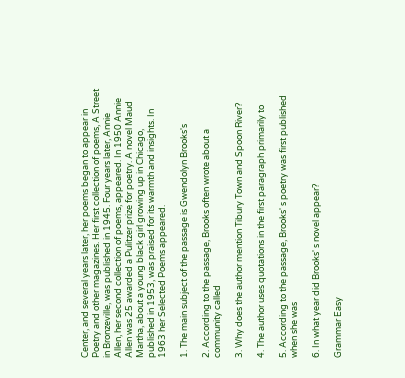Center, and several years later, her poems began to appear in Poetry and other magazines. Her first collection of poems, A Street in Bronzeville, was published in 1945. Four years later, Annie Allen, her second collection of poems, appeared. In 1950 Annie Allen was 25 awarded a Pulitzer prize for poetry. A novel Maud Martha, about a young black girl growing up in Chicago, published in 1953, was praised for its warmth and insights. In 1963 her Selected Poems appeared.

1. The main subject of the passage is Gwendolyn Brooks's

2. According to the passage, Brooks often wrote about a community called

3. Why does the author mention Tibury Town and Spoon River?

4. The author uses quotations in the first paragraph primarily to

5. According to the passage, Brooks' s poetry was first published when she was

6. In what year did Brooks' s novel appear?

Grammar Easy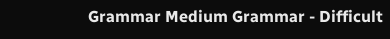Grammar Medium Grammar - Difficult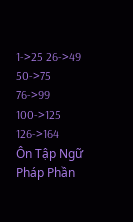1->25 26->49 50->75 76->99 100->125 126->164
Ôn Tập Ngữ Pháp Phần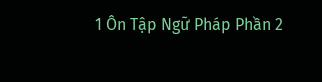1 Ôn Tập Ngữ Pháp Phần 2